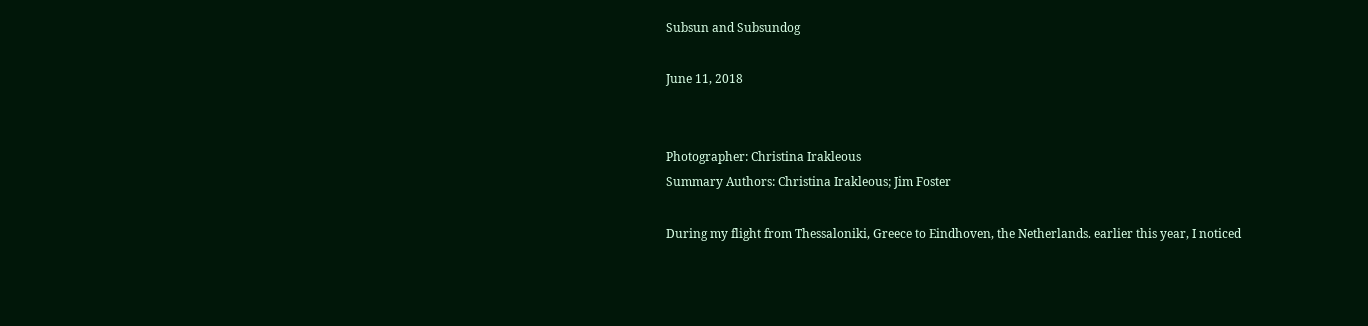Subsun and Subsundog

June 11, 2018


Photographer: Christina Irakleous
Summary Authors: Christina Irakleous; Jim Foster

During my flight from Thessaloniki, Greece to Eindhoven, the Netherlands. earlier this year, I noticed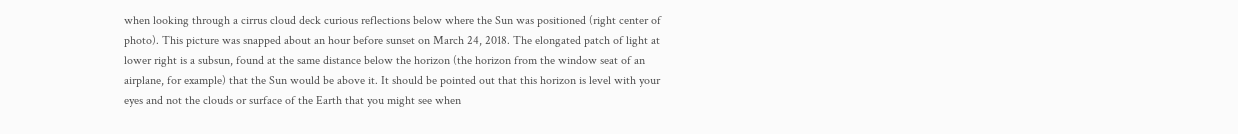when looking through a cirrus cloud deck curious reflections below where the Sun was positioned (right center of photo). This picture was snapped about an hour before sunset on March 24, 2018. The elongated patch of light at lower right is a subsun, found at the same distance below the horizon (the horizon from the window seat of an airplane, for example) that the Sun would be above it. It should be pointed out that this horizon is level with your eyes and not the clouds or surface of the Earth that you might see when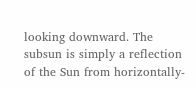looking downward. The subsun is simply a reflection of the Sun from horizontally-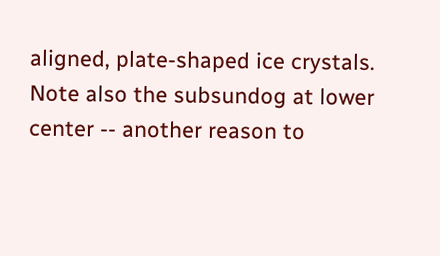aligned, plate-shaped ice crystals. Note also the subsundog at lower center -- another reason to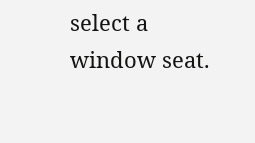select a window seat.